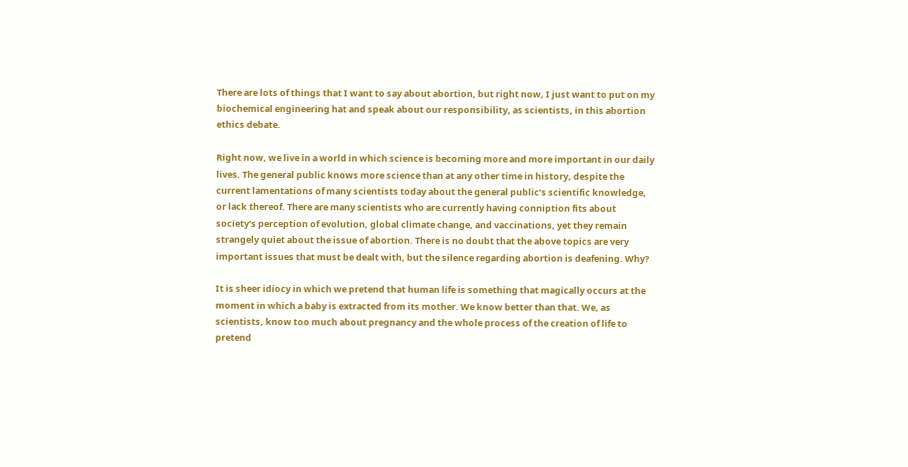There are lots of things that I want to say about abortion, but right now, I just want to put on my biochemical engineering hat and speak about our responsibility, as scientists, in this abortion ethics debate.

Right now, we live in a world in which science is becoming more and more important in our daily lives. The general public knows more science than at any other time in history, despite the current lamentations of many scientists today about the general public’s scientific knowledge, or lack thereof. There are many scientists who are currently having conniption fits about society’s perception of evolution, global climate change, and vaccinations, yet they remain strangely quiet about the issue of abortion. There is no doubt that the above topics are very important issues that must be dealt with, but the silence regarding abortion is deafening. Why?

It is sheer idiocy in which we pretend that human life is something that magically occurs at the moment in which a baby is extracted from its mother. We know better than that. We, as scientists, know too much about pregnancy and the whole process of the creation of life to pretend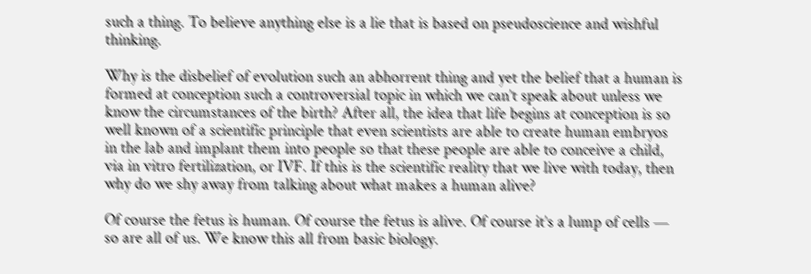such a thing. To believe anything else is a lie that is based on pseudoscience and wishful thinking.

Why is the disbelief of evolution such an abhorrent thing and yet the belief that a human is formed at conception such a controversial topic in which we can’t speak about unless we know the circumstances of the birth? After all, the idea that life begins at conception is so well known of a scientific principle that even scientists are able to create human embryos in the lab and implant them into people so that these people are able to conceive a child, via in vitro fertilization, or IVF. If this is the scientific reality that we live with today, then why do we shy away from talking about what makes a human alive?

Of course the fetus is human. Of course the fetus is alive. Of course it’s a lump of cells — so are all of us. We know this all from basic biology.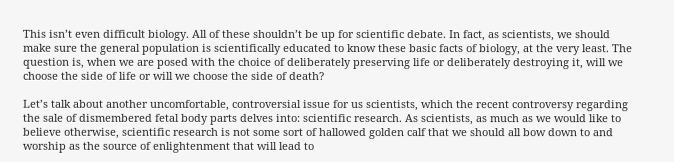This isn’t even difficult biology. All of these shouldn’t be up for scientific debate. In fact, as scientists, we should make sure the general population is scientifically educated to know these basic facts of biology, at the very least. The question is, when we are posed with the choice of deliberately preserving life or deliberately destroying it, will we choose the side of life or will we choose the side of death?

Let’s talk about another uncomfortable, controversial issue for us scientists, which the recent controversy regarding the sale of dismembered fetal body parts delves into: scientific research. As scientists, as much as we would like to believe otherwise, scientific research is not some sort of hallowed golden calf that we should all bow down to and worship as the source of enlightenment that will lead to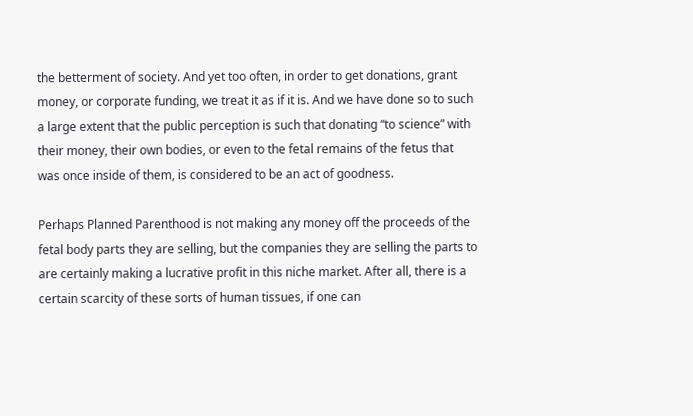the betterment of society. And yet too often, in order to get donations, grant money, or corporate funding, we treat it as if it is. And we have done so to such a large extent that the public perception is such that donating “to science” with their money, their own bodies, or even to the fetal remains of the fetus that was once inside of them, is considered to be an act of goodness.

Perhaps Planned Parenthood is not making any money off the proceeds of the fetal body parts they are selling, but the companies they are selling the parts to are certainly making a lucrative profit in this niche market. After all, there is a certain scarcity of these sorts of human tissues, if one can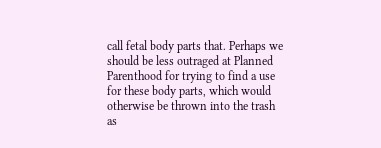call fetal body parts that. Perhaps we should be less outraged at Planned Parenthood for trying to find a use for these body parts, which would otherwise be thrown into the trash as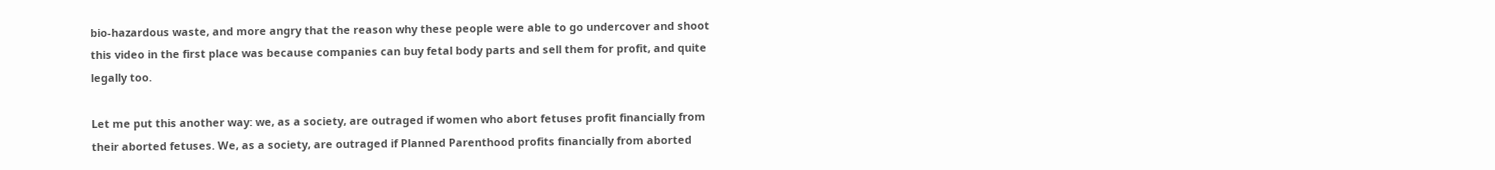bio-hazardous waste, and more angry that the reason why these people were able to go undercover and shoot this video in the first place was because companies can buy fetal body parts and sell them for profit, and quite legally too.

Let me put this another way: we, as a society, are outraged if women who abort fetuses profit financially from their aborted fetuses. We, as a society, are outraged if Planned Parenthood profits financially from aborted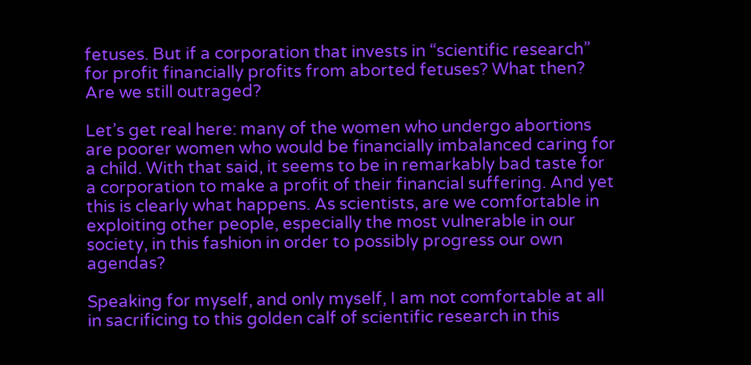fetuses. But if a corporation that invests in “scientific research” for profit financially profits from aborted fetuses? What then? Are we still outraged?

Let’s get real here: many of the women who undergo abortions are poorer women who would be financially imbalanced caring for a child. With that said, it seems to be in remarkably bad taste for a corporation to make a profit of their financial suffering. And yet this is clearly what happens. As scientists, are we comfortable in exploiting other people, especially the most vulnerable in our society, in this fashion in order to possibly progress our own agendas?

Speaking for myself, and only myself, I am not comfortable at all in sacrificing to this golden calf of scientific research in this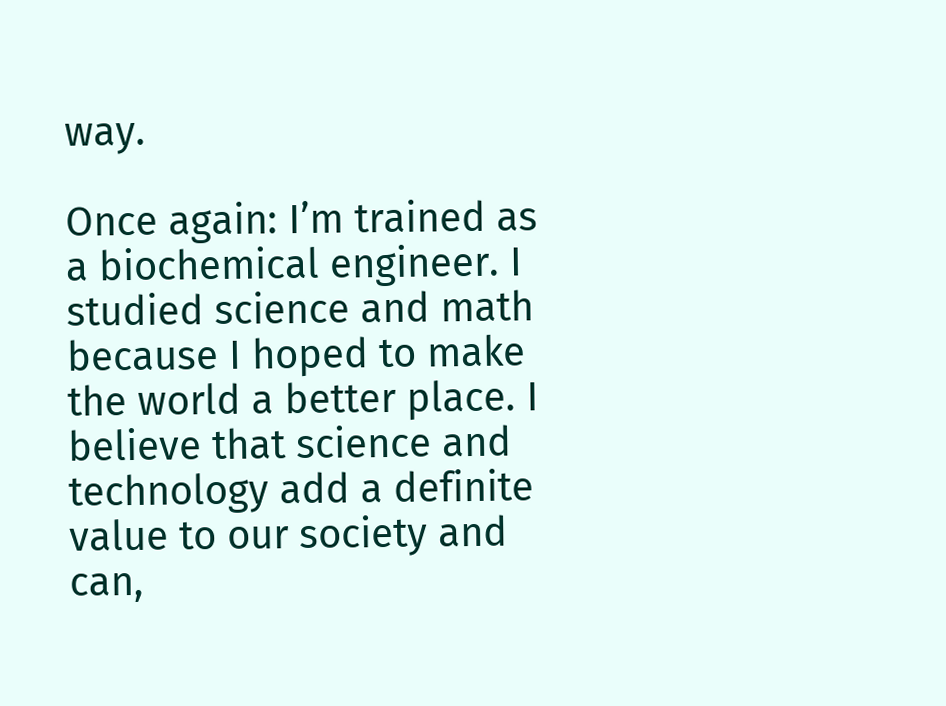way.

Once again: I’m trained as a biochemical engineer. I studied science and math because I hoped to make the world a better place. I believe that science and technology add a definite value to our society and can,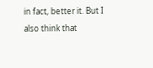in fact, better it. But I also think that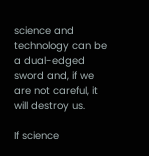science and technology can be a dual-edged sword and, if we are not careful, it will destroy us.

If science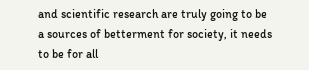and scientific research are truly going to be a sources of betterment for society, it needs to be for all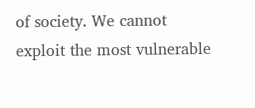of society. We cannot exploit the most vulnerable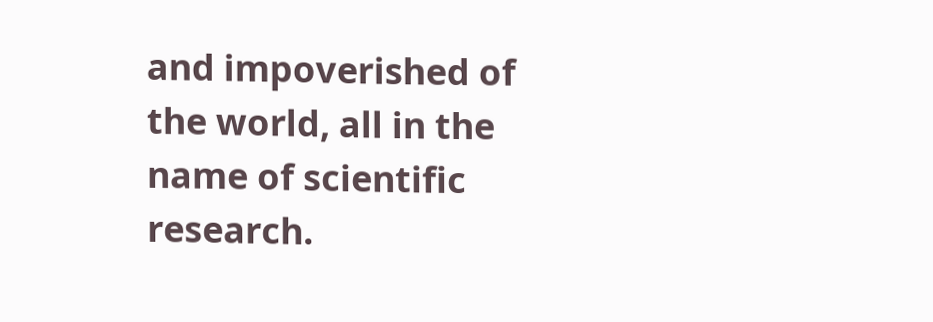and impoverished of the world, all in the name of scientific research.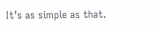It’s as simple as that.